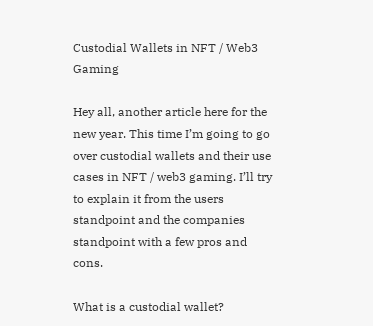Custodial Wallets in NFT / Web3 Gaming

Hey all, another article here for the new year. This time I’m going to go over custodial wallets and their use cases in NFT / web3 gaming. I’ll try to explain it from the users standpoint and the companies standpoint with a few pros and cons.

What is a custodial wallet?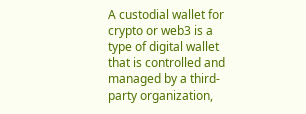A custodial wallet for crypto or web3 is a type of digital wallet that is controlled and managed by a third-party organization,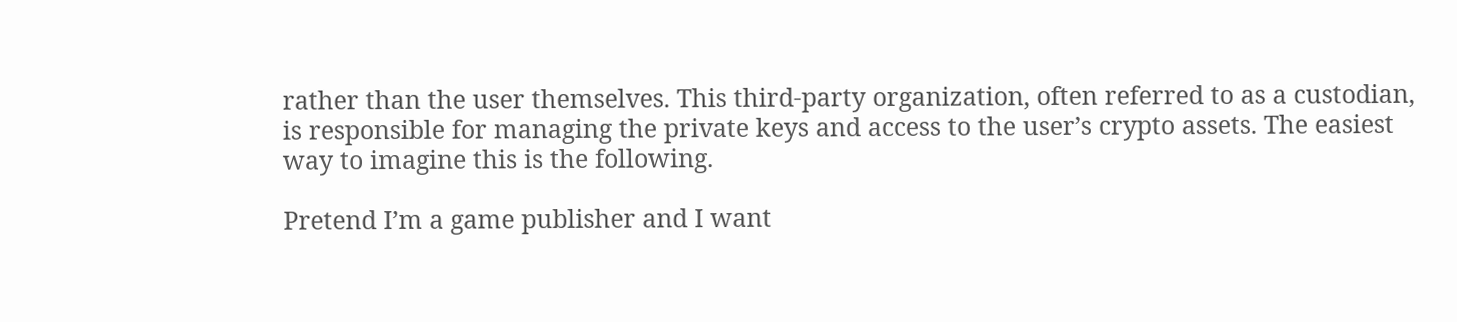rather than the user themselves. This third-party organization, often referred to as a custodian, is responsible for managing the private keys and access to the user’s crypto assets. The easiest way to imagine this is the following.

Pretend I’m a game publisher and I want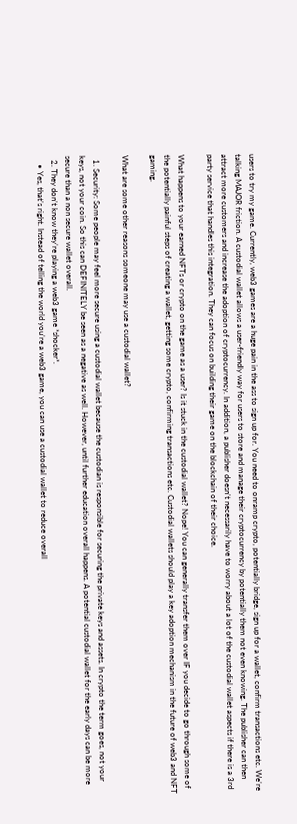users to try my game. Currently, web3 games are a huge pain in the ass to sign up for. You need to onramp crypto, potentially bridge, sign up for a wallet, confirm transactions etc. We’re talking MAJOR friction. A custodial wallet allows a user-friendly way for users to store and manage their cryptocurrency by potentially them not even knowing. The publisher can then attract more customers and increase the adoption of cryptocurrency. In addition, a publisher doesn’t necessarily have to worry about a lot of the custodial wallet aspects if there is a 3rd party service that handles this integration. They can focus on building their game on the blockchain of their choice.

What happens to your earned NFTs or crypto on the game as a user? Is it stuck in the custodial wallet? Nope! You can generally transfer them over IF you decide to go through some of the potentially painful steps of creating a wallet, getting some crypto, confirming transactions etc. Custodial wallets should play a key adoption mechanism in the future of web3 and NFT gaming.

What are some other reasons someone may use a custodial wallet?

  1. Security: Some people may feel more secure using a custodial wallet because the custodian is responsible for securing the private keys and assets. In crypto the term goes, not your keys, not your coin. So this can DEFINITELY be seen as a negative as well. However, until further education overall happens. A potential custodial wallet for the early days can be more secure than a non secure wallet overall.
  2. They don’t know they’re playing a web3 game *shocker*.
    • Yes, that’s right. Instead of telling the world you’re a web3 game, you can use a custodial wallet to reduce overall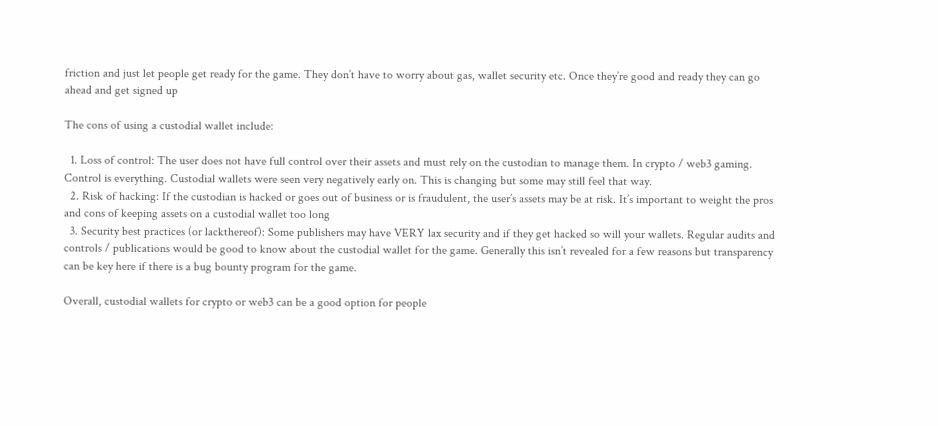friction and just let people get ready for the game. They don’t have to worry about gas, wallet security etc. Once they’re good and ready they can go ahead and get signed up

The cons of using a custodial wallet include:

  1. Loss of control: The user does not have full control over their assets and must rely on the custodian to manage them. In crypto / web3 gaming. Control is everything. Custodial wallets were seen very negatively early on. This is changing but some may still feel that way.
  2. Risk of hacking: If the custodian is hacked or goes out of business or is fraudulent, the user’s assets may be at risk. It’s important to weight the pros and cons of keeping assets on a custodial wallet too long
  3. Security best practices (or lackthereof): Some publishers may have VERY lax security and if they get hacked so will your wallets. Regular audits and controls / publications would be good to know about the custodial wallet for the game. Generally this isn’t revealed for a few reasons but transparency can be key here if there is a bug bounty program for the game.

Overall, custodial wallets for crypto or web3 can be a good option for people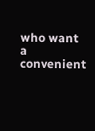who want a convenient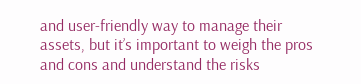and user-friendly way to manage their assets, but it’s important to weigh the pros and cons and understand the risks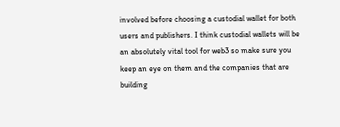involved before choosing a custodial wallet for both users and publishers. I think custodial wallets will be an absolutely vital tool for web3 so make sure you keep an eye on them and the companies that are building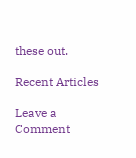these out.

Recent Articles

Leave a Comment